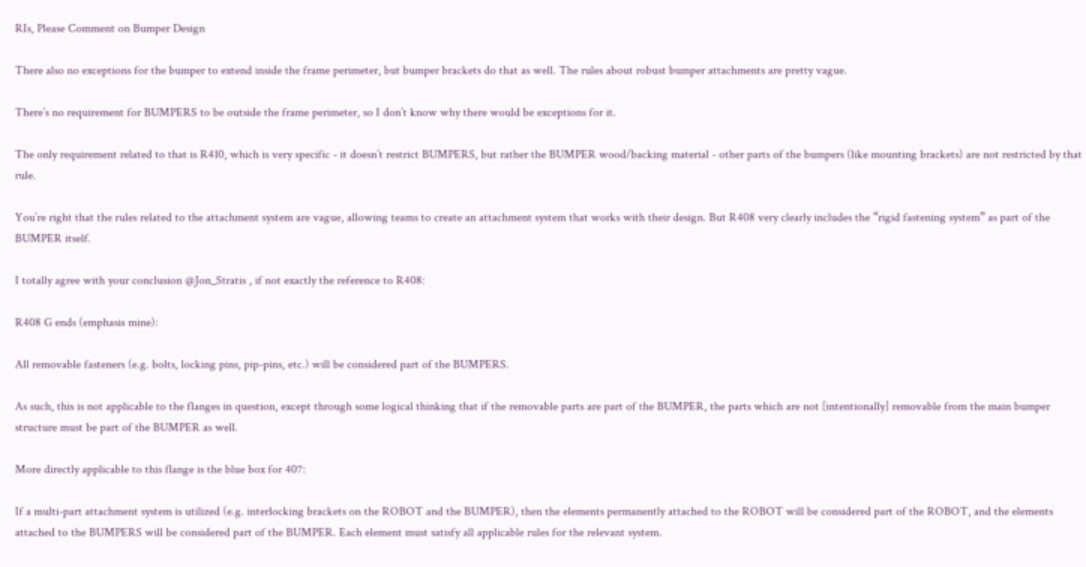RIs, Please Comment on Bumper Design

There also no exceptions for the bumper to extend inside the frame perimeter, but bumper brackets do that as well. The rules about robust bumper attachments are pretty vague.

There’s no requirement for BUMPERS to be outside the frame perimeter, so I don’t know why there would be exceptions for it.

The only requirement related to that is R410, which is very specific - it doesn’t restrict BUMPERS, but rather the BUMPER wood/backing material - other parts of the bumpers (like mounting brackets) are not restricted by that rule.

You’re right that the rules related to the attachment system are vague, allowing teams to create an attachment system that works with their design. But R408 very clearly includes the “rigid fastening system” as part of the BUMPER itself.

I totally agree with your conclusion @Jon_Stratis , if not exactly the reference to R408:

R408 G ends (emphasis mine):

All removable fasteners (e.g. bolts, locking pins, pip-pins, etc.) will be considered part of the BUMPERS.

As such, this is not applicable to the flanges in question, except through some logical thinking that if the removable parts are part of the BUMPER, the parts which are not [intentionally] removable from the main bumper structure must be part of the BUMPER as well.

More directly applicable to this flange is the blue box for 407:

If a multi-part attachment system is utilized (e.g. interlocking brackets on the ROBOT and the BUMPER), then the elements permanently attached to the ROBOT will be considered part of the ROBOT, and the elements attached to the BUMPERS will be considered part of the BUMPER. Each element must satisfy all applicable rules for the relevant system.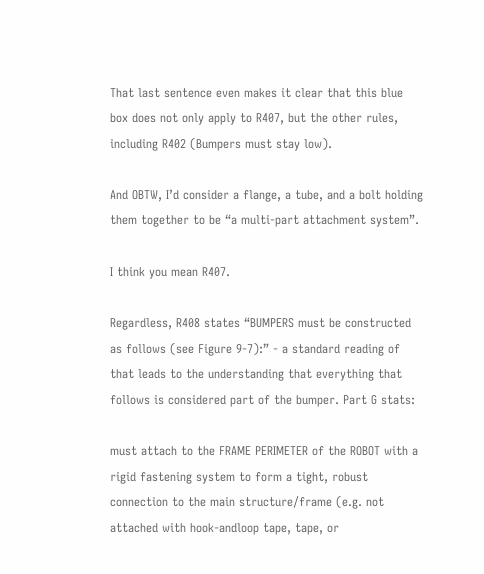That last sentence even makes it clear that this blue box does not only apply to R407, but the other rules, including R402 (Bumpers must stay low).

And OBTW, I’d consider a flange, a tube, and a bolt holding them together to be “a multi-part attachment system”.

I think you mean R407.

Regardless, R408 states “BUMPERS must be constructed as follows (see Figure 9-7):” - a standard reading of that leads to the understanding that everything that follows is considered part of the bumper. Part G stats:

must attach to the FRAME PERIMETER of the ROBOT with a rigid fastening system to form a tight, robust connection to the main structure/frame (e.g. not attached with hook-andloop tape, tape, or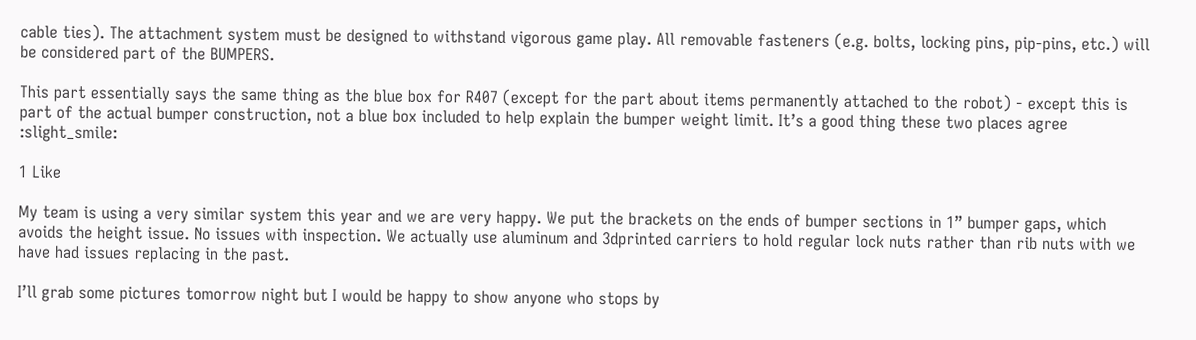cable ties). The attachment system must be designed to withstand vigorous game play. All removable fasteners (e.g. bolts, locking pins, pip-pins, etc.) will be considered part of the BUMPERS.

This part essentially says the same thing as the blue box for R407 (except for the part about items permanently attached to the robot) - except this is part of the actual bumper construction, not a blue box included to help explain the bumper weight limit. It’s a good thing these two places agree :slight_smile:

1 Like

My team is using a very similar system this year and we are very happy. We put the brackets on the ends of bumper sections in 1” bumper gaps, which avoids the height issue. No issues with inspection. We actually use aluminum and 3dprinted carriers to hold regular lock nuts rather than rib nuts with we have had issues replacing in the past.

I’ll grab some pictures tomorrow night but I would be happy to show anyone who stops by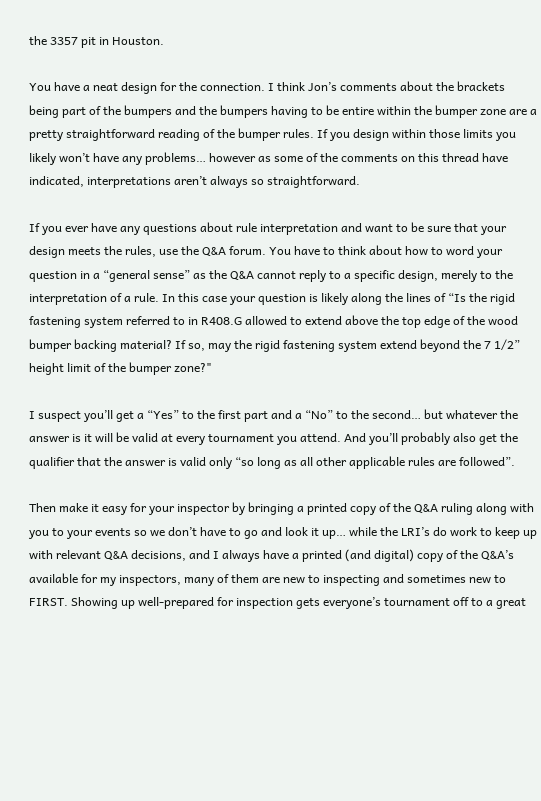the 3357 pit in Houston.

You have a neat design for the connection. I think Jon’s comments about the brackets being part of the bumpers and the bumpers having to be entire within the bumper zone are a pretty straightforward reading of the bumper rules. If you design within those limits you likely won’t have any problems… however as some of the comments on this thread have indicated, interpretations aren’t always so straightforward.

If you ever have any questions about rule interpretation and want to be sure that your design meets the rules, use the Q&A forum. You have to think about how to word your question in a “general sense” as the Q&A cannot reply to a specific design, merely to the interpretation of a rule. In this case your question is likely along the lines of “Is the rigid fastening system referred to in R408.G allowed to extend above the top edge of the wood bumper backing material? If so, may the rigid fastening system extend beyond the 7 1/2” height limit of the bumper zone?"

I suspect you’ll get a “Yes” to the first part and a “No” to the second… but whatever the answer is it will be valid at every tournament you attend. And you’ll probably also get the qualifier that the answer is valid only “so long as all other applicable rules are followed”.

Then make it easy for your inspector by bringing a printed copy of the Q&A ruling along with you to your events so we don’t have to go and look it up… while the LRI’s do work to keep up with relevant Q&A decisions, and I always have a printed (and digital) copy of the Q&A’s available for my inspectors, many of them are new to inspecting and sometimes new to FIRST. Showing up well-prepared for inspection gets everyone’s tournament off to a great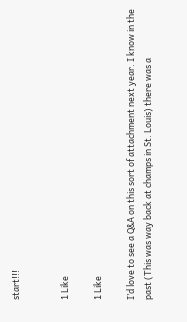start!!!


1 Like

1 Like

I’d love to see a Q&A on this sort of attachment next year. I know in the past (This was way back at champs in St. Louis) there was a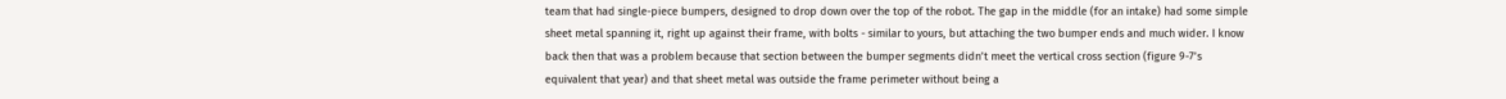team that had single-piece bumpers, designed to drop down over the top of the robot. The gap in the middle (for an intake) had some simple sheet metal spanning it, right up against their frame, with bolts - similar to yours, but attaching the two bumper ends and much wider. I know back then that was a problem because that section between the bumper segments didn’t meet the vertical cross section (figure 9-7’s equivalent that year) and that sheet metal was outside the frame perimeter without being a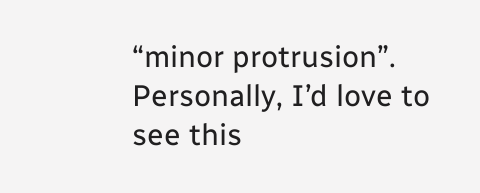“minor protrusion”. Personally, I’d love to see this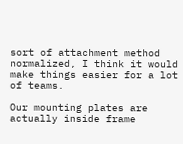sort of attachment method normalized, I think it would make things easier for a lot of teams.

Our mounting plates are actually inside frame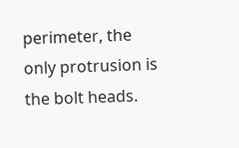perimeter, the only protrusion is the bolt heads.